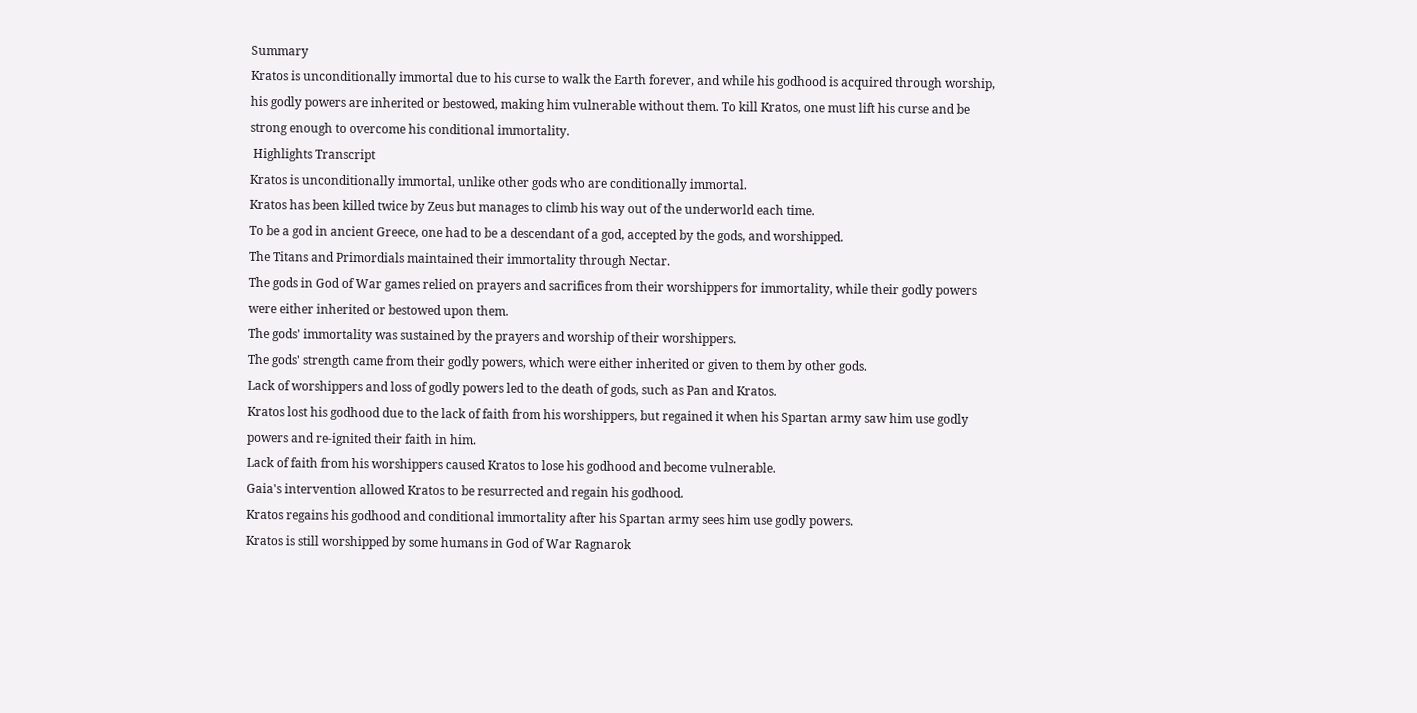Summary
Kratos is unconditionally immortal due to his curse to walk the Earth forever, and while his godhood is acquired through worship, his godly powers are inherited or bestowed, making him vulnerable without them. To kill Kratos, one must lift his curse and be strong enough to overcome his conditional immortality.
 Highlights Transcript
Kratos is unconditionally immortal, unlike other gods who are conditionally immortal.
Kratos has been killed twice by Zeus but manages to climb his way out of the underworld each time.
To be a god in ancient Greece, one had to be a descendant of a god, accepted by the gods, and worshipped.
The Titans and Primordials maintained their immortality through Nectar.
The gods in God of War games relied on prayers and sacrifices from their worshippers for immortality, while their godly powers were either inherited or bestowed upon them.
The gods' immortality was sustained by the prayers and worship of their worshippers.
The gods' strength came from their godly powers, which were either inherited or given to them by other gods.
Lack of worshippers and loss of godly powers led to the death of gods, such as Pan and Kratos.
Kratos lost his godhood due to the lack of faith from his worshippers, but regained it when his Spartan army saw him use godly powers and re-ignited their faith in him.
Lack of faith from his worshippers caused Kratos to lose his godhood and become vulnerable.
Gaia's intervention allowed Kratos to be resurrected and regain his godhood.
Kratos regains his godhood and conditional immortality after his Spartan army sees him use godly powers.
Kratos is still worshipped by some humans in God of War Ragnarok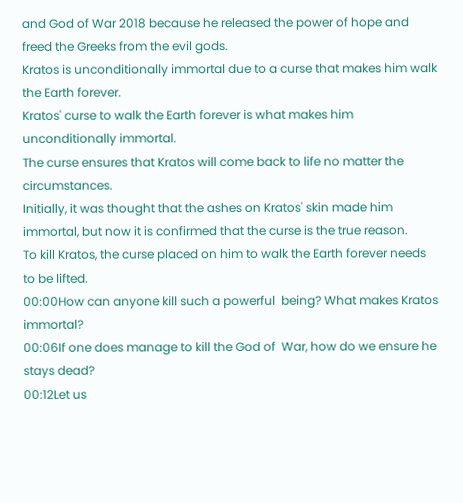and God of War 2018 because he released the power of hope and freed the Greeks from the evil gods.
Kratos is unconditionally immortal due to a curse that makes him walk the Earth forever.
Kratos' curse to walk the Earth forever is what makes him unconditionally immortal.
The curse ensures that Kratos will come back to life no matter the circumstances.
Initially, it was thought that the ashes on Kratos' skin made him immortal, but now it is confirmed that the curse is the true reason.
To kill Kratos, the curse placed on him to walk the Earth forever needs to be lifted.
00:00How can anyone kill such a powerful  being? What makes Kratos immortal?
00:06If one does manage to kill the God of  War, how do we ensure he stays dead?
00:12Let us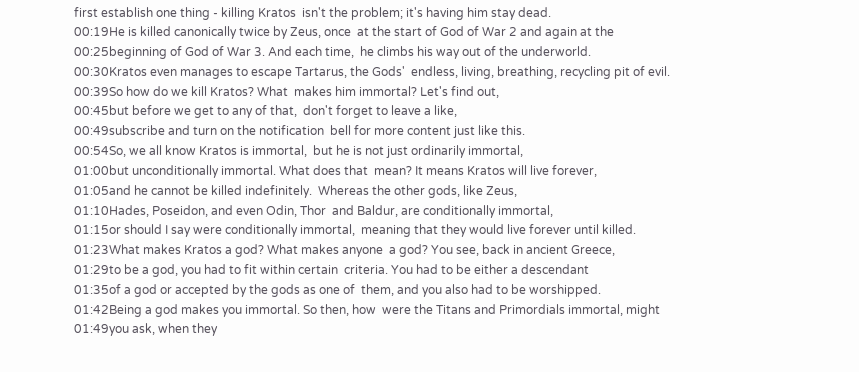first establish one thing - killing Kratos  isn't the problem; it's having him stay dead.
00:19He is killed canonically twice by Zeus, once  at the start of God of War 2 and again at the
00:25beginning of God of War 3. And each time,  he climbs his way out of the underworld.
00:30Kratos even manages to escape Tartarus, the Gods'  endless, living, breathing, recycling pit of evil.
00:39So how do we kill Kratos? What  makes him immortal? Let's find out,
00:45but before we get to any of that,  don't forget to leave a like,
00:49subscribe and turn on the notification  bell for more content just like this.
00:54So, we all know Kratos is immortal,  but he is not just ordinarily immortal,
01:00but unconditionally immortal. What does that  mean? It means Kratos will live forever,
01:05and he cannot be killed indefinitely.  Whereas the other gods, like Zeus,
01:10Hades, Poseidon, and even Odin, Thor  and Baldur, are conditionally immortal,
01:15or should I say were conditionally immortal,  meaning that they would live forever until killed.
01:23What makes Kratos a god? What makes anyone  a god? You see, back in ancient Greece,
01:29to be a god, you had to fit within certain  criteria. You had to be either a descendant
01:35of a god or accepted by the gods as one of  them, and you also had to be worshipped.
01:42Being a god makes you immortal. So then, how  were the Titans and Primordials immortal, might
01:49you ask, when they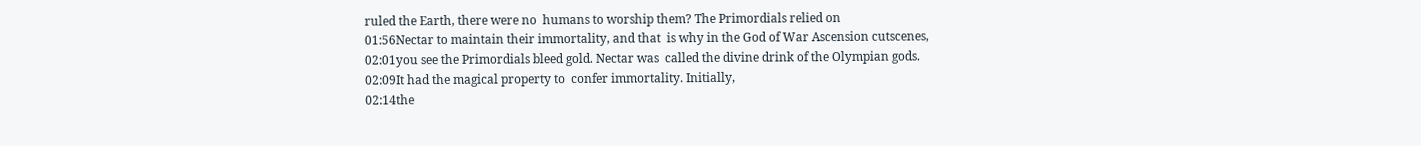ruled the Earth, there were no  humans to worship them? The Primordials relied on
01:56Nectar to maintain their immortality, and that  is why in the God of War Ascension cutscenes,
02:01you see the Primordials bleed gold. Nectar was  called the divine drink of the Olympian gods.
02:09It had the magical property to  confer immortality. Initially,
02:14the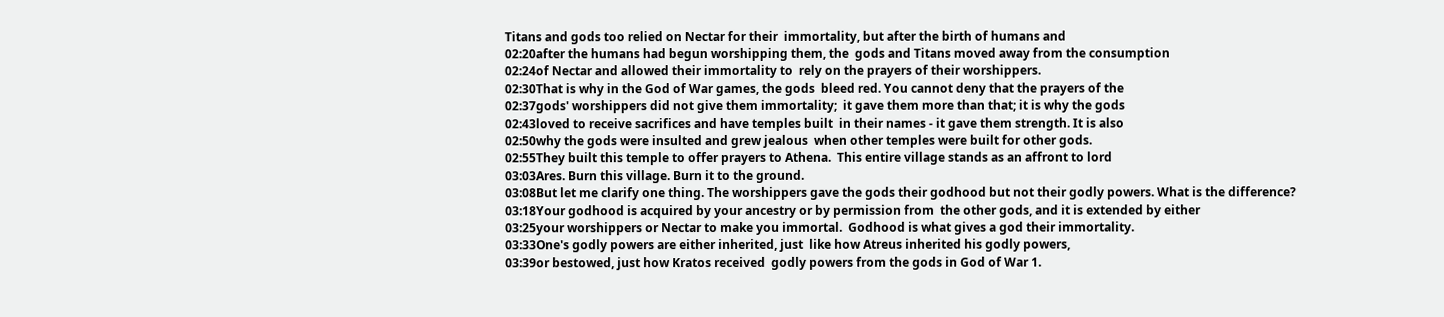Titans and gods too relied on Nectar for their  immortality, but after the birth of humans and
02:20after the humans had begun worshipping them, the  gods and Titans moved away from the consumption
02:24of Nectar and allowed their immortality to  rely on the prayers of their worshippers.
02:30That is why in the God of War games, the gods  bleed red. You cannot deny that the prayers of the
02:37gods' worshippers did not give them immortality;  it gave them more than that; it is why the gods
02:43loved to receive sacrifices and have temples built  in their names - it gave them strength. It is also
02:50why the gods were insulted and grew jealous  when other temples were built for other gods.
02:55They built this temple to offer prayers to Athena.  This entire village stands as an affront to lord
03:03Ares. Burn this village. Burn it to the ground.
03:08But let me clarify one thing. The worshippers gave the gods their godhood but not their godly powers. What is the difference?
03:18Your godhood is acquired by your ancestry or by permission from  the other gods, and it is extended by either
03:25your worshippers or Nectar to make you immortal.  Godhood is what gives a god their immortality.
03:33One's godly powers are either inherited, just  like how Atreus inherited his godly powers,
03:39or bestowed, just how Kratos received  godly powers from the gods in God of War 1.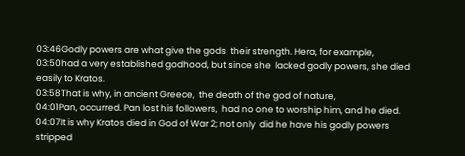03:46Godly powers are what give the gods  their strength. Hera, for example,
03:50had a very established godhood, but since she  lacked godly powers, she died easily to Kratos.
03:58That is why, in ancient Greece,  the death of the god of nature,
04:01Pan, occurred. Pan lost his followers,  had no one to worship him, and he died.
04:07It is why Kratos died in God of War 2; not only  did he have his godly powers stripped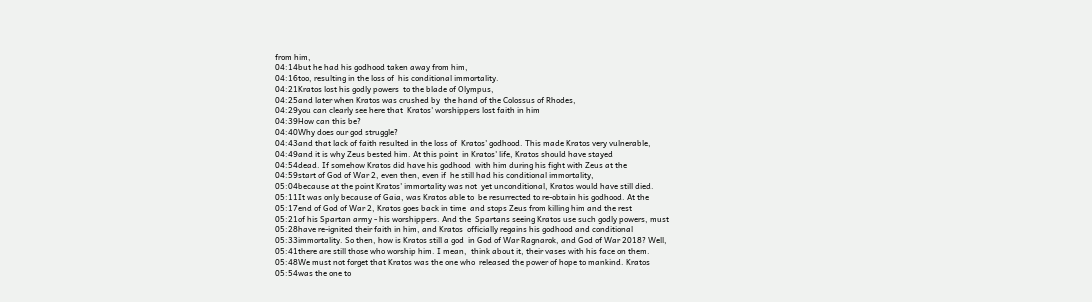from him,
04:14but he had his godhood taken away from him,
04:16too, resulting in the loss of  his conditional immortality.
04:21Kratos lost his godly powers  to the blade of Olympus,
04:25and later when Kratos was crushed by  the hand of the Colossus of Rhodes,
04:29you can clearly see here that  Kratos' worshippers lost faith in him
04:39How can this be?
04:40Why does our god struggle?
04:43and that lack of faith resulted in the loss of  Kratos' godhood. This made Kratos very vulnerable,
04:49and it is why Zeus bested him. At this point  in Kratos' life, Kratos should have stayed
04:54dead. If somehow Kratos did have his godhood  with him during his fight with Zeus at the
04:59start of God of War 2, even then, even if  he still had his conditional immortality,
05:04because at the point Kratos' immortality was not  yet unconditional, Kratos would have still died.
05:11It was only because of Gaia, was Kratos able to  be resurrected to re-obtain his godhood. At the
05:17end of God of War 2, Kratos goes back in time  and stops Zeus from killing him and the rest
05:21of his Spartan army - his worshippers. And the  Spartans seeing Kratos use such godly powers, must
05:28have re-ignited their faith in him, and Kratos  officially regains his godhood and conditional
05:33immortality. So then, how is Kratos still a god  in God of War Ragnarok, and God of War 2018? Well,
05:41there are still those who worship him. I mean,  think about it, their vases with his face on them.
05:48We must not forget that Kratos was the one who  released the power of hope to mankind. Kratos
05:54was the one to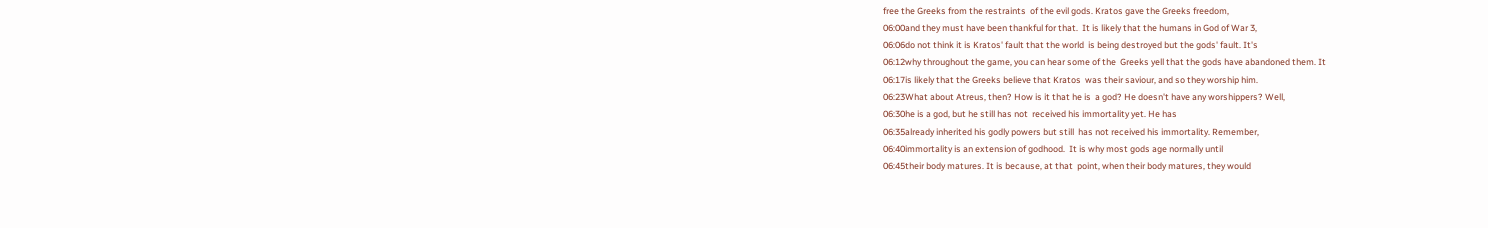free the Greeks from the restraints  of the evil gods. Kratos gave the Greeks freedom,
06:00and they must have been thankful for that.  It is likely that the humans in God of War 3,
06:06do not think it is Kratos' fault that the world  is being destroyed but the gods' fault. It's
06:12why throughout the game, you can hear some of the  Greeks yell that the gods have abandoned them. It
06:17is likely that the Greeks believe that Kratos  was their saviour, and so they worship him.
06:23What about Atreus, then? How is it that he is  a god? He doesn't have any worshippers? Well,
06:30he is a god, but he still has not  received his immortality yet. He has
06:35already inherited his godly powers but still  has not received his immortality. Remember,
06:40immortality is an extension of godhood.  It is why most gods age normally until
06:45their body matures. It is because, at that  point, when their body matures, they would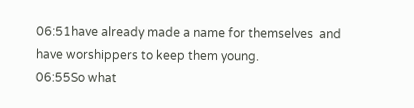06:51have already made a name for themselves  and have worshippers to keep them young.
06:55So what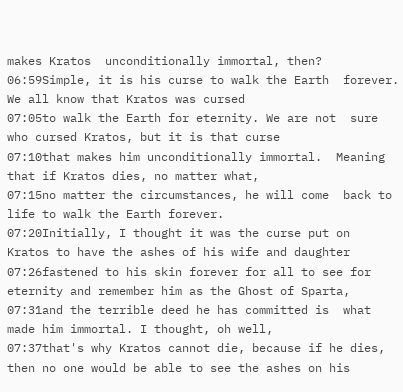makes Kratos  unconditionally immortal, then?
06:59Simple, it is his curse to walk the Earth  forever. We all know that Kratos was cursed
07:05to walk the Earth for eternity. We are not  sure who cursed Kratos, but it is that curse
07:10that makes him unconditionally immortal.  Meaning that if Kratos dies, no matter what,
07:15no matter the circumstances, he will come  back to life to walk the Earth forever.
07:20Initially, I thought it was the curse put on  Kratos to have the ashes of his wife and daughter
07:26fastened to his skin forever for all to see for  eternity and remember him as the Ghost of Sparta,
07:31and the terrible deed he has committed is  what made him immortal. I thought, oh well,
07:37that's why Kratos cannot die, because if he dies,  then no one would be able to see the ashes on his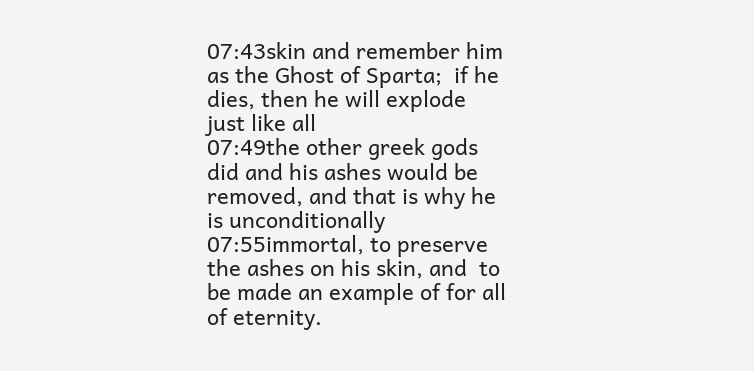07:43skin and remember him as the Ghost of Sparta;  if he dies, then he will explode just like all
07:49the other greek gods did and his ashes would be  removed, and that is why he is unconditionally
07:55immortal, to preserve the ashes on his skin, and  to be made an example of for all of eternity.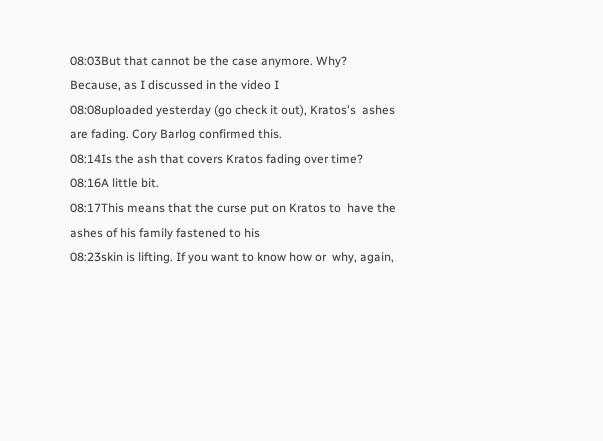08:03But that cannot be the case anymore. Why?  Because, as I discussed in the video I
08:08uploaded yesterday (go check it out), Kratos's  ashes are fading. Cory Barlog confirmed this.
08:14Is the ash that covers Kratos fading over time?
08:16A little bit.
08:17This means that the curse put on Kratos to  have the ashes of his family fastened to his
08:23skin is lifting. If you want to know how or  why, again,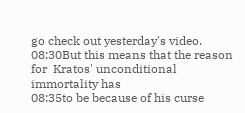go check out yesterday's video.
08:30But this means that the reason for  Kratos' unconditional immortality has
08:35to be because of his curse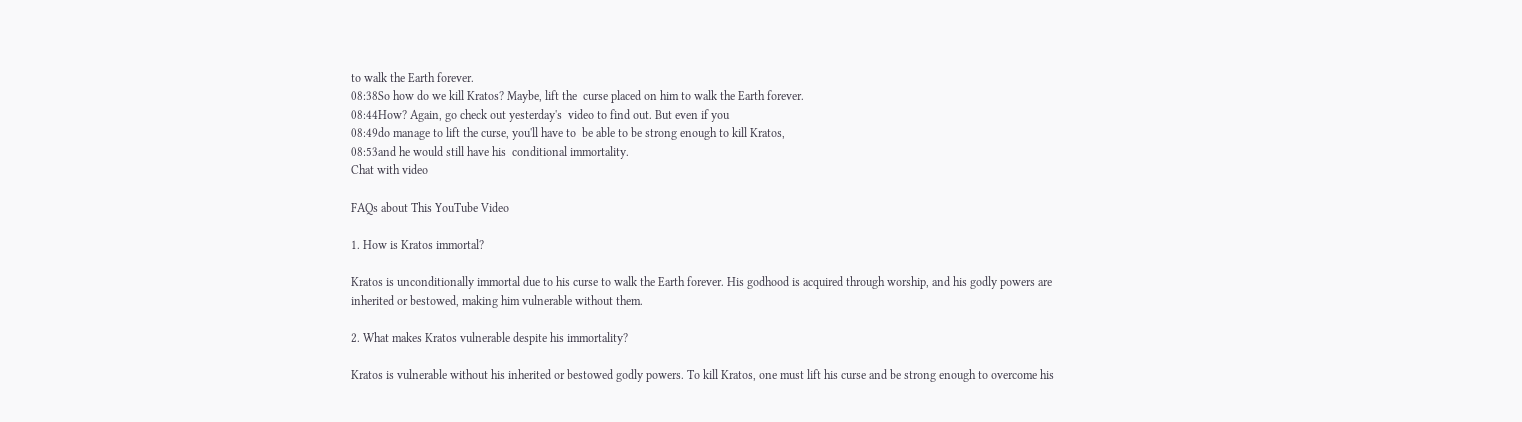to walk the Earth forever.
08:38So how do we kill Kratos? Maybe, lift the  curse placed on him to walk the Earth forever.
08:44How? Again, go check out yesterday's  video to find out. But even if you
08:49do manage to lift the curse, you'll have to  be able to be strong enough to kill Kratos,
08:53and he would still have his  conditional immortality.
Chat with video

FAQs about This YouTube Video

1. How is Kratos immortal?

Kratos is unconditionally immortal due to his curse to walk the Earth forever. His godhood is acquired through worship, and his godly powers are inherited or bestowed, making him vulnerable without them.

2. What makes Kratos vulnerable despite his immortality?

Kratos is vulnerable without his inherited or bestowed godly powers. To kill Kratos, one must lift his curse and be strong enough to overcome his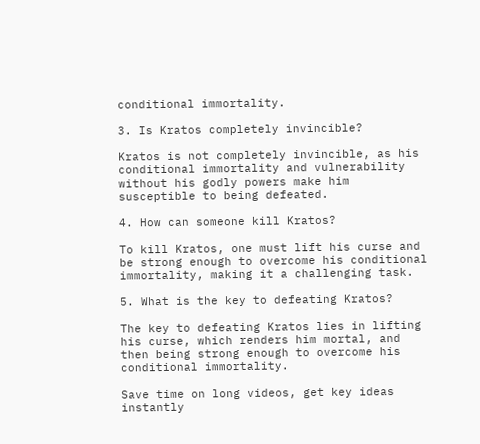conditional immortality.

3. Is Kratos completely invincible?

Kratos is not completely invincible, as his conditional immortality and vulnerability without his godly powers make him susceptible to being defeated.

4. How can someone kill Kratos?

To kill Kratos, one must lift his curse and be strong enough to overcome his conditional immortality, making it a challenging task.

5. What is the key to defeating Kratos?

The key to defeating Kratos lies in lifting his curse, which renders him mortal, and then being strong enough to overcome his conditional immortality.

Save time on long videos, get key ideas instantly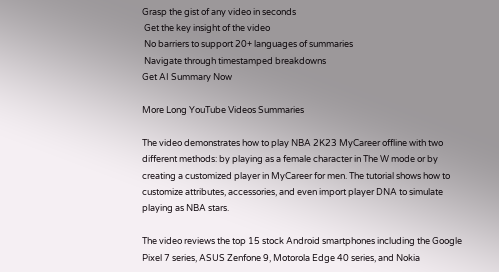Grasp the gist of any video in seconds
 Get the key insight of the video
 No barriers to support 20+ languages of summaries
 Navigate through timestamped breakdowns
Get AI Summary Now

More Long YouTube Videos Summaries

The video demonstrates how to play NBA 2K23 MyCareer offline with two different methods: by playing as a female character in The W mode or by creating a customized player in MyCareer for men. The tutorial shows how to customize attributes, accessories, and even import player DNA to simulate playing as NBA stars.

The video reviews the top 15 stock Android smartphones including the Google Pixel 7 series, ASUS Zenfone 9, Motorola Edge 40 series, and Nokia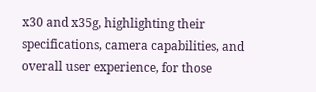x30 and x35g, highlighting their specifications, camera capabilities, and overall user experience, for those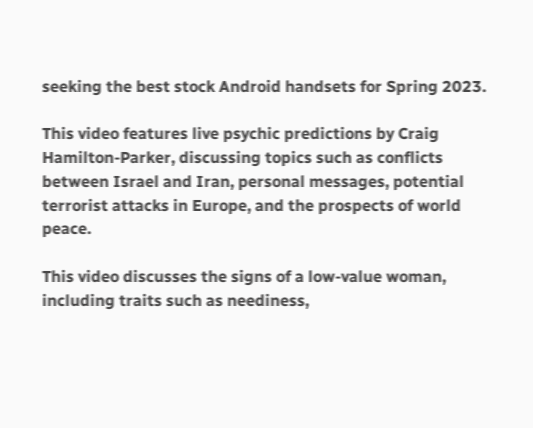seeking the best stock Android handsets for Spring 2023.

This video features live psychic predictions by Craig Hamilton-Parker, discussing topics such as conflicts between Israel and Iran, personal messages, potential terrorist attacks in Europe, and the prospects of world peace.

This video discusses the signs of a low-value woman, including traits such as neediness,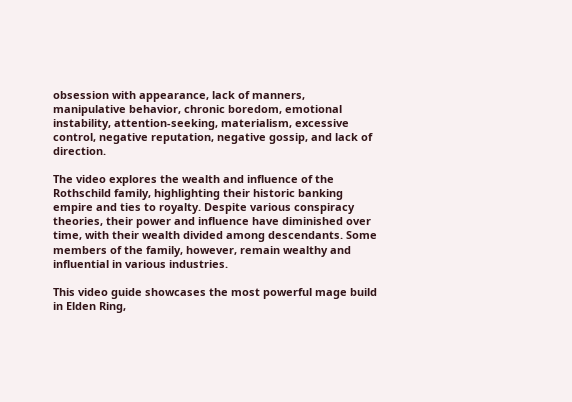obsession with appearance, lack of manners, manipulative behavior, chronic boredom, emotional instability, attention-seeking, materialism, excessive control, negative reputation, negative gossip, and lack of direction.

The video explores the wealth and influence of the Rothschild family, highlighting their historic banking empire and ties to royalty. Despite various conspiracy theories, their power and influence have diminished over time, with their wealth divided among descendants. Some members of the family, however, remain wealthy and influential in various industries.

This video guide showcases the most powerful mage build in Elden Ring,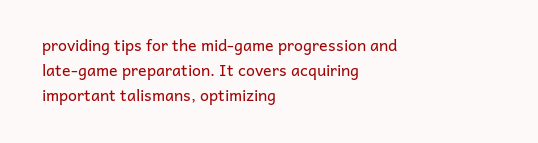providing tips for the mid-game progression and late-game preparation. It covers acquiring important talismans, optimizing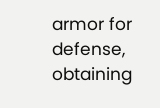armor for defense, obtaining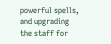powerful spells, and upgrading the staff for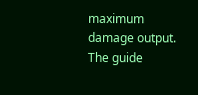maximum damage output. The guide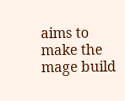aims to make the mage build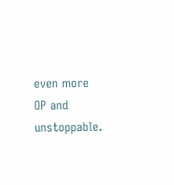even more OP and unstoppable.